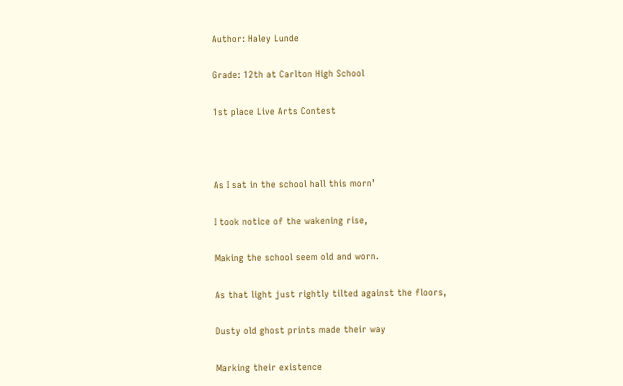Author: Haley Lunde

Grade: 12th at Carlton High School

1st place Live Arts Contest



As I sat in the school hall this morn’

I took notice of the wakening rise,

Making the school seem old and worn.

As that light just rightly tilted against the floors,

Dusty old ghost prints made their way

Marking their existence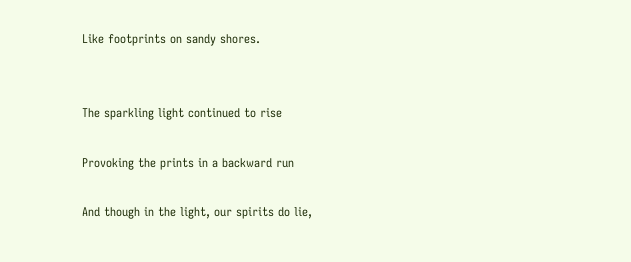Like footprints on sandy shores.


The sparkling light continued to rise

Provoking the prints in a backward run

And though in the light, our spirits do lie,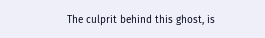The culprit behind this ghost, is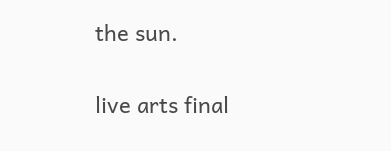the sun.


live arts final